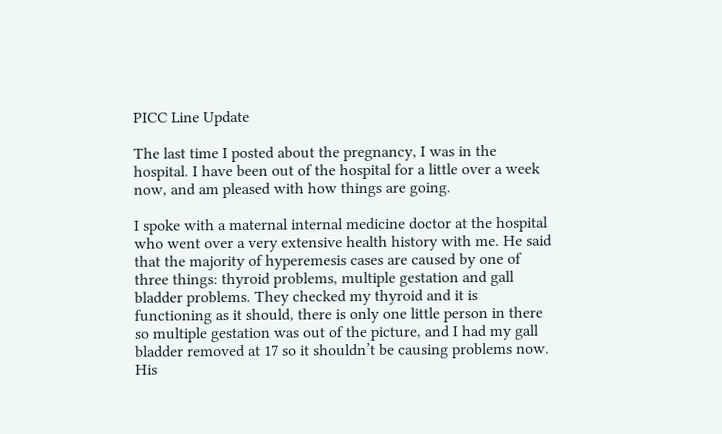PICC Line Update

The last time I posted about the pregnancy, I was in the hospital. I have been out of the hospital for a little over a week now, and am pleased with how things are going.

I spoke with a maternal internal medicine doctor at the hospital who went over a very extensive health history with me. He said that the majority of hyperemesis cases are caused by one of three things: thyroid problems, multiple gestation and gall bladder problems. They checked my thyroid and it is functioning as it should, there is only one little person in there so multiple gestation was out of the picture, and I had my gall bladder removed at 17 so it shouldn’t be causing problems now. His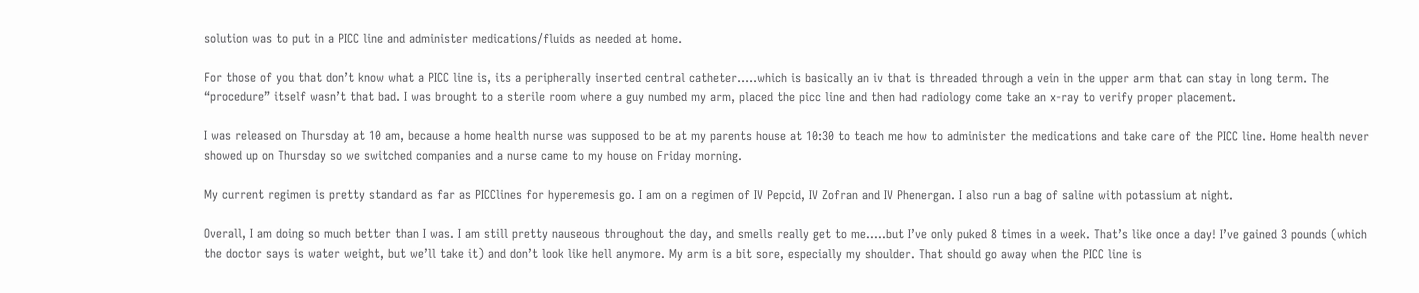solution was to put in a PICC line and administer medications/fluids as needed at home.

For those of you that don’t know what a PICC line is, its a peripherally inserted central catheter…..which is basically an iv that is threaded through a vein in the upper arm that can stay in long term. The “procedure” itself wasn’t that bad. I was brought to a sterile room where a guy numbed my arm, placed the picc line and then had radiology come take an x-ray to verify proper placement.

I was released on Thursday at 10 am, because a home health nurse was supposed to be at my parents house at 10:30 to teach me how to administer the medications and take care of the PICC line. Home health never showed up on Thursday so we switched companies and a nurse came to my house on Friday morning.

My current regimen is pretty standard as far as PICClines for hyperemesis go. I am on a regimen of IV Pepcid, IV Zofran and IV Phenergan. I also run a bag of saline with potassium at night.

Overall, I am doing so much better than I was. I am still pretty nauseous throughout the day, and smells really get to me…..but I’ve only puked 8 times in a week. That’s like once a day! I’ve gained 3 pounds (which the doctor says is water weight, but we’ll take it) and don’t look like hell anymore. My arm is a bit sore, especially my shoulder. That should go away when the PICC line is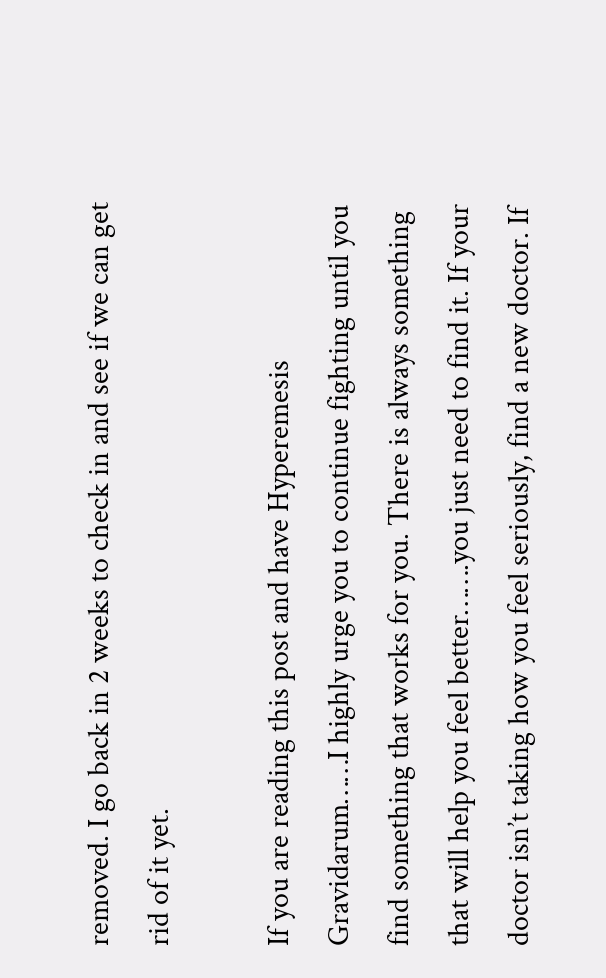removed. I go back in 2 weeks to check in and see if we can get rid of it yet.

If you are reading this post and have Hyperemesis Gravidarum……I highly urge you to continue fighting until you find something that works for you. There is always something that will help you feel better…….you just need to find it. If your doctor isn’t taking how you feel seriously, find a new doctor. If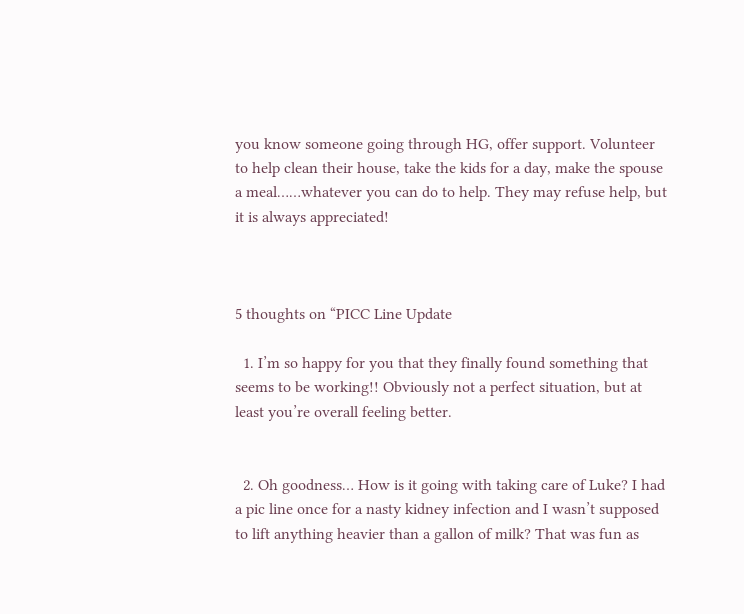you know someone going through HG, offer support. Volunteer to help clean their house, take the kids for a day, make the spouse a meal……whatever you can do to help. They may refuse help, but it is always appreciated!



5 thoughts on “PICC Line Update

  1. I’m so happy for you that they finally found something that seems to be working!! Obviously not a perfect situation, but at least you’re overall feeling better.


  2. Oh goodness… How is it going with taking care of Luke? I had a pic line once for a nasty kidney infection and I wasn’t supposed to lift anything heavier than a gallon of milk? That was fun as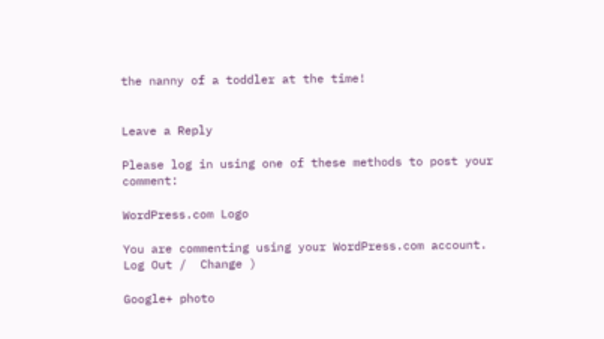the nanny of a toddler at the time!


Leave a Reply

Please log in using one of these methods to post your comment:

WordPress.com Logo

You are commenting using your WordPress.com account. Log Out /  Change )

Google+ photo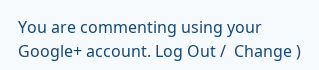You are commenting using your Google+ account. Log Out /  Change )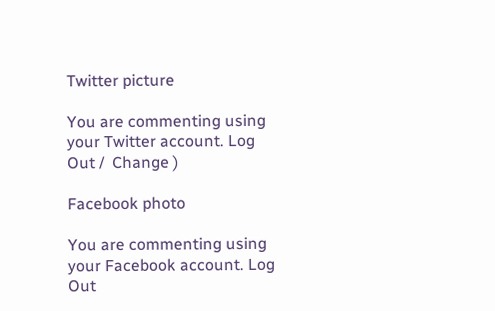Twitter picture

You are commenting using your Twitter account. Log Out /  Change )

Facebook photo

You are commenting using your Facebook account. Log Out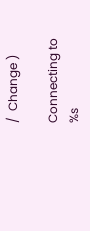/  Change )

Connecting to %s